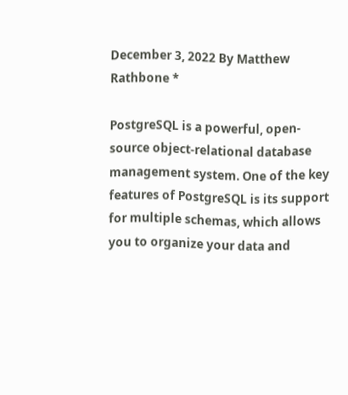December 3, 2022 By Matthew Rathbone *

PostgreSQL is a powerful, open-source object-relational database management system. One of the key features of PostgreSQL is its support for multiple schemas, which allows you to organize your data and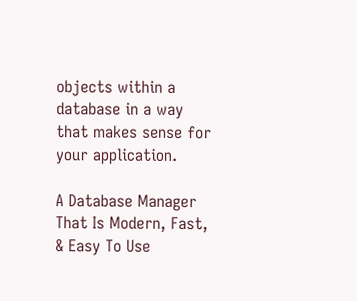objects within a database in a way that makes sense for your application.

A Database Manager That Is Modern, Fast, & Easy To Use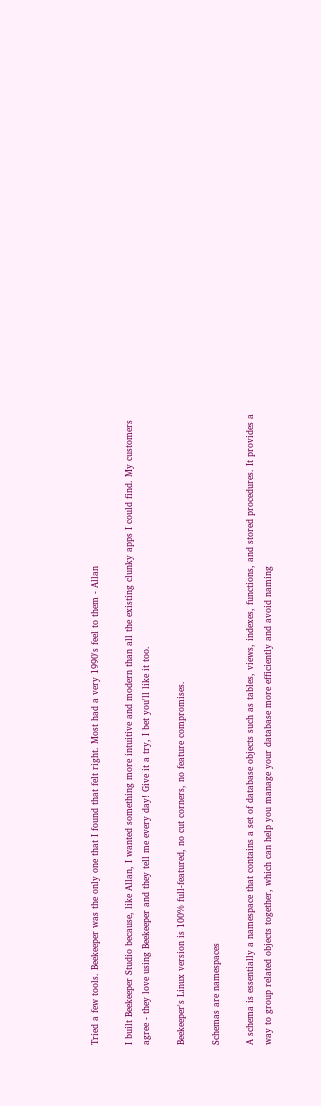Tried a few tools. Beekeeper was the only one that I found that felt right. Most had a very 1990's feel to them - Allan

I built Beekeeper Studio because, like Allan, I wanted something more intuitive and modern than all the existing clunky apps I could find. My customers agree - they love using Beekeeper and they tell me every day! Give it a try, I bet you'll like it too.

Beekeeper's Linux version is 100% full-featured, no cut corners, no feature compromises.

Schemas are namespaces

A schema is essentially a namespace that contains a set of database objects such as tables, views, indexes, functions, and stored procedures. It provides a way to group related objects together, which can help you manage your database more efficiently and avoid naming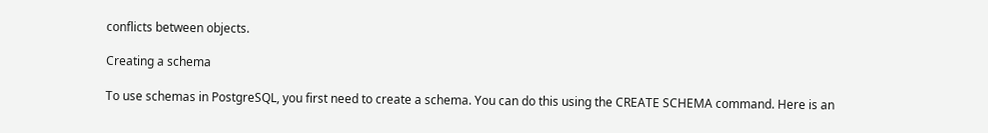conflicts between objects.

Creating a schema

To use schemas in PostgreSQL, you first need to create a schema. You can do this using the CREATE SCHEMA command. Here is an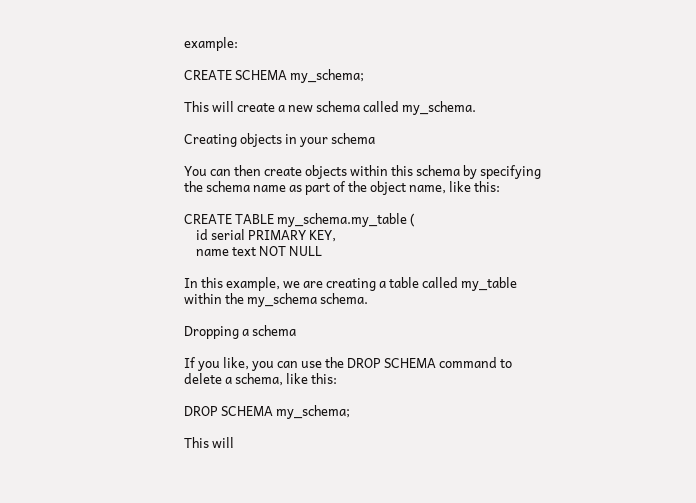example:

CREATE SCHEMA my_schema;

This will create a new schema called my_schema.

Creating objects in your schema

You can then create objects within this schema by specifying the schema name as part of the object name, like this:

CREATE TABLE my_schema.my_table (
    id serial PRIMARY KEY,
    name text NOT NULL

In this example, we are creating a table called my_table within the my_schema schema.

Dropping a schema

If you like, you can use the DROP SCHEMA command to delete a schema, like this:

DROP SCHEMA my_schema;

This will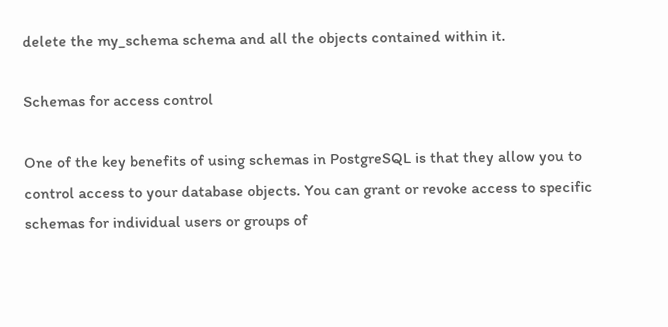delete the my_schema schema and all the objects contained within it.

Schemas for access control

One of the key benefits of using schemas in PostgreSQL is that they allow you to control access to your database objects. You can grant or revoke access to specific schemas for individual users or groups of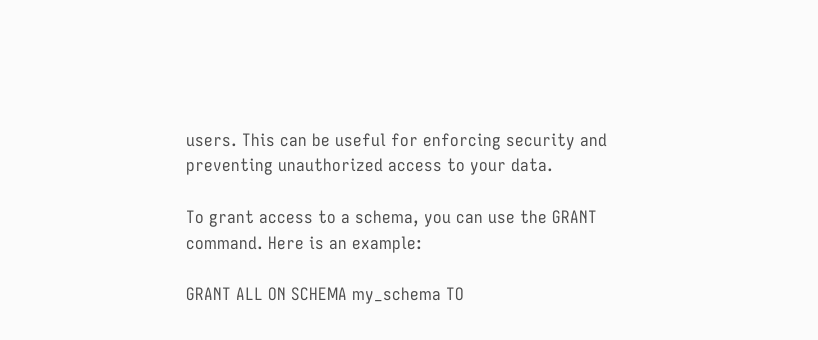users. This can be useful for enforcing security and preventing unauthorized access to your data.

To grant access to a schema, you can use the GRANT command. Here is an example:

GRANT ALL ON SCHEMA my_schema TO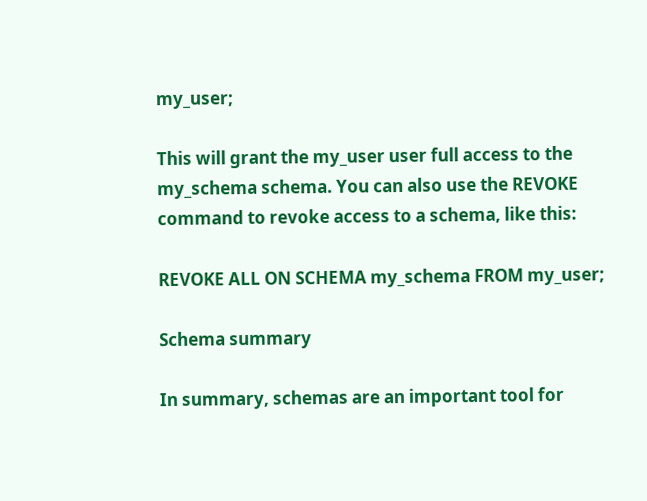my_user;

This will grant the my_user user full access to the my_schema schema. You can also use the REVOKE command to revoke access to a schema, like this:

REVOKE ALL ON SCHEMA my_schema FROM my_user;

Schema summary

In summary, schemas are an important tool for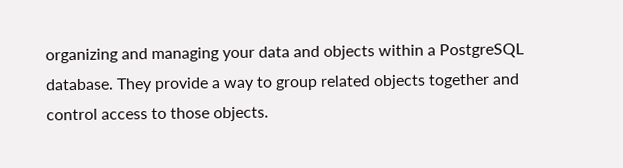organizing and managing your data and objects within a PostgreSQL database. They provide a way to group related objects together and control access to those objects.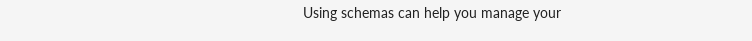Using schemas can help you manage your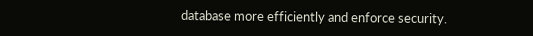database more efficiently and enforce security.